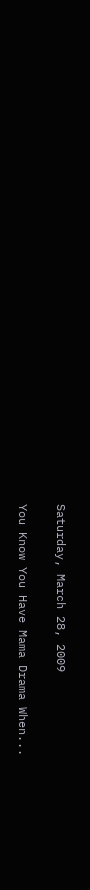Saturday, March 28, 2009

You Know You Have Mama Drama When...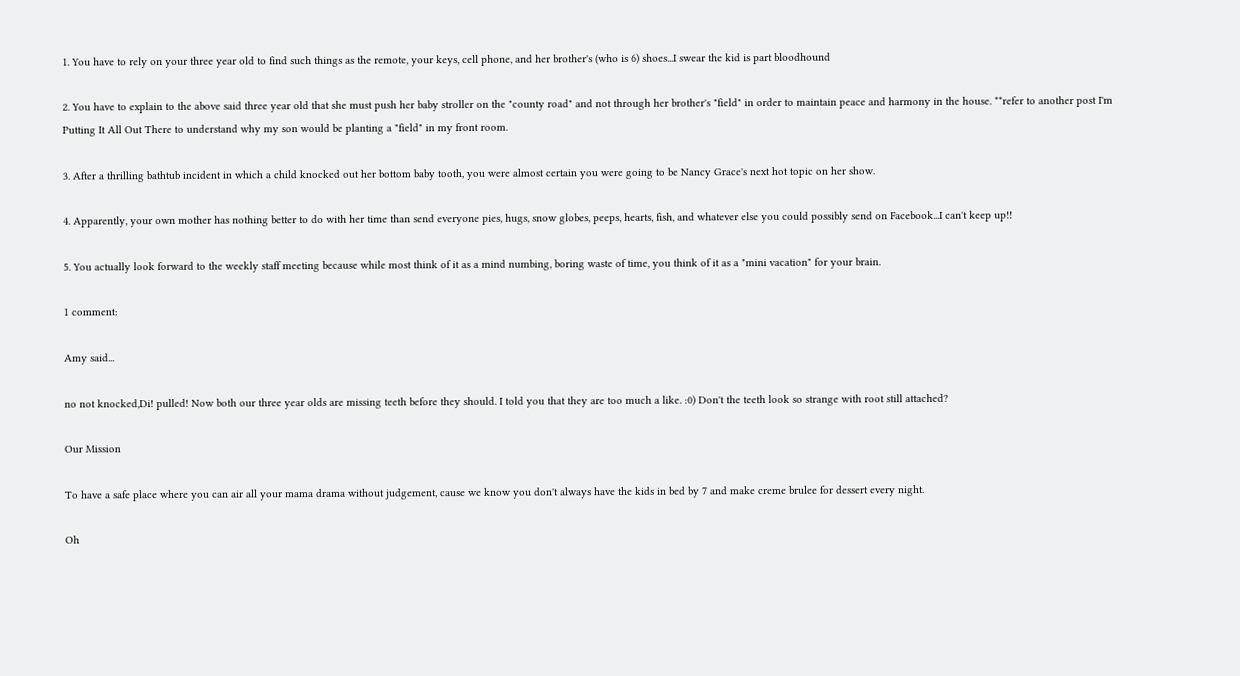1. You have to rely on your three year old to find such things as the remote, your keys, cell phone, and her brother's (who is 6) shoes...I swear the kid is part bloodhound

2. You have to explain to the above said three year old that she must push her baby stroller on the "county road" and not through her brother's "field" in order to maintain peace and harmony in the house. **refer to another post I'm Putting It All Out There to understand why my son would be planting a "field" in my front room.

3. After a thrilling bathtub incident in which a child knocked out her bottom baby tooth, you were almost certain you were going to be Nancy Grace's next hot topic on her show.

4. Apparently, your own mother has nothing better to do with her time than send everyone pies, hugs, snow globes, peeps, hearts, fish, and whatever else you could possibly send on Facebook...I can't keep up!!

5. You actually look forward to the weekly staff meeting because while most think of it as a mind numbing, boring waste of time, you think of it as a "mini vacation" for your brain.

1 comment:

Amy said...

no not knocked,Di! pulled! Now both our three year olds are missing teeth before they should. I told you that they are too much a like. :0) Don't the teeth look so strange with root still attached?

Our Mission

To have a safe place where you can air all your mama drama without judgement, cause we know you don't always have the kids in bed by 7 and make creme brulee for dessert every night.

Oh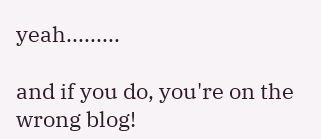yeah.........

and if you do, you're on the wrong blog!